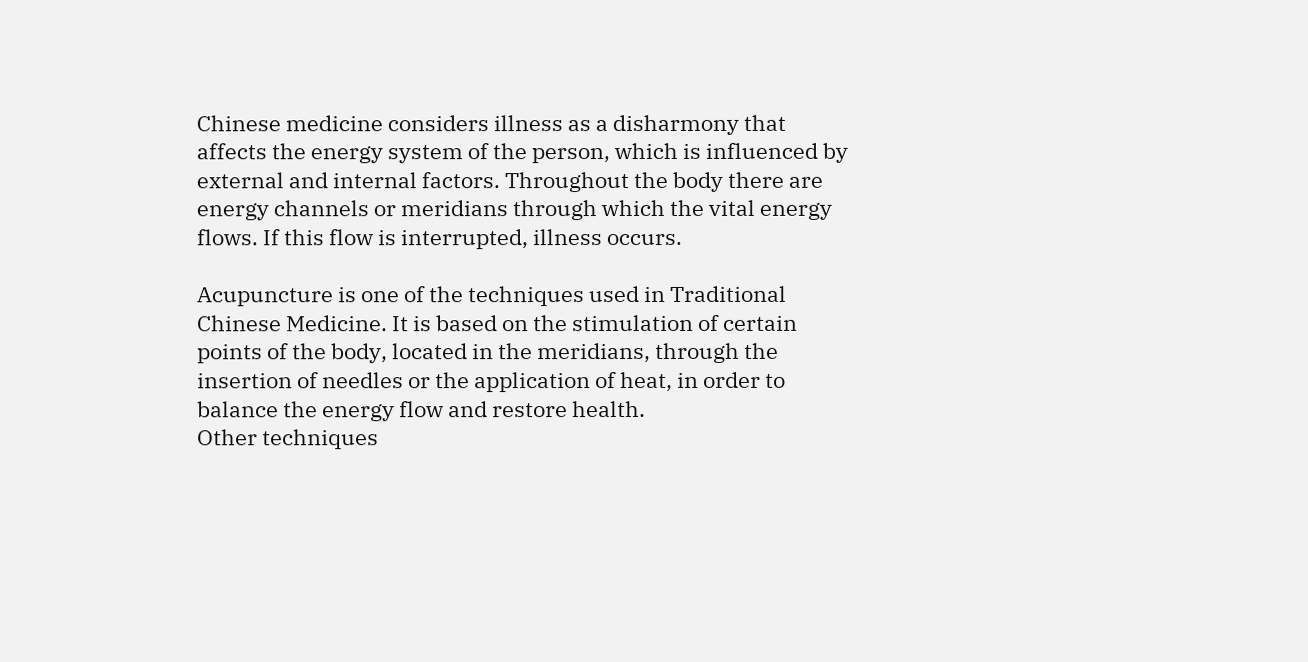Chinese medicine considers illness as a disharmony that affects the energy system of the person, which is influenced by external and internal factors. Throughout the body there are energy channels or meridians through which the vital energy flows. If this flow is interrupted, illness occurs.

Acupuncture is one of the techniques used in Traditional Chinese Medicine. It is based on the stimulation of certain points of the body, located in the meridians, through the insertion of needles or the application of heat, in order to balance the energy flow and restore health.
Other techniques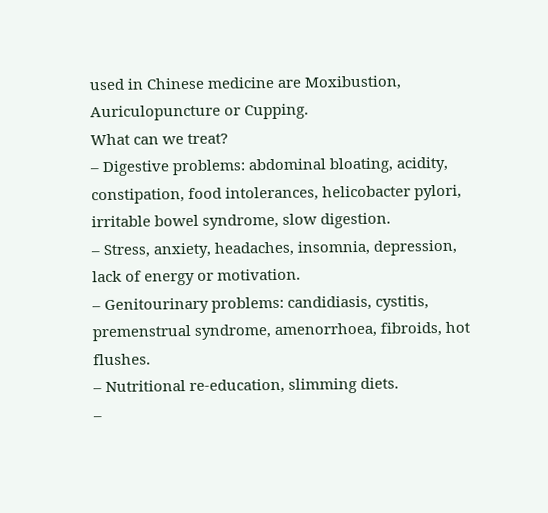used in Chinese medicine are Moxibustion, Auriculopuncture or Cupping.
What can we treat?
– Digestive problems: abdominal bloating, acidity, constipation, food intolerances, helicobacter pylori, irritable bowel syndrome, slow digestion.
– Stress, anxiety, headaches, insomnia, depression, lack of energy or motivation.
– Genitourinary problems: candidiasis, cystitis, premenstrual syndrome, amenorrhoea, fibroids, hot flushes.
– Nutritional re-education, slimming diets.
–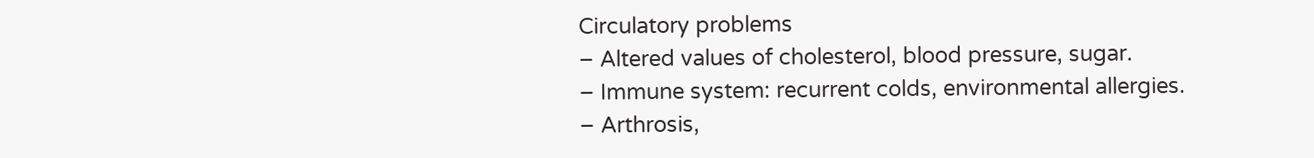Circulatory problems
– Altered values of cholesterol, blood pressure, sugar.
– Immune system: recurrent colds, environmental allergies.
– Arthrosis,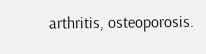arthritis, osteoporosis.